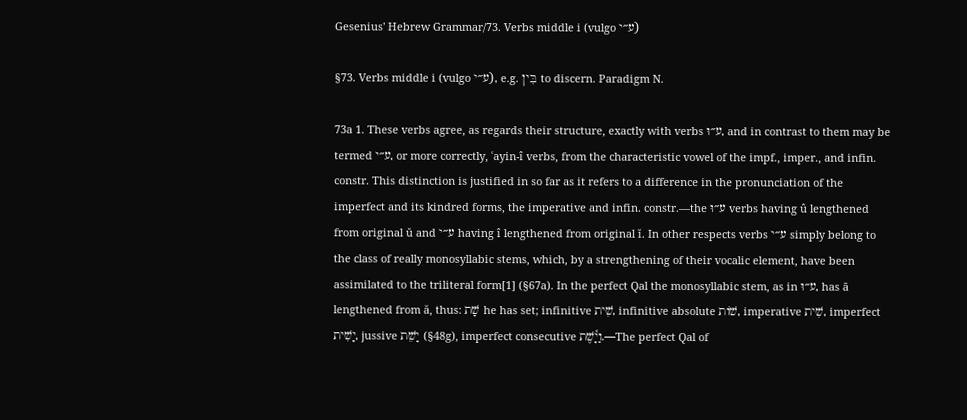Gesenius' Hebrew Grammar/73. Verbs middle i (vulgo ע״י)

§73. Verbs middle i (vulgo ע״י), e.g. בִּין to discern. Paradigm N.

73a 1. These verbs agree, as regards their structure, exactly with verbs ע״וּ, and in contrast to them may be termed ע״י, or more correctly, ʿayin-î verbs, from the characteristic vowel of the impf., imper., and infin. constr. This distinction is justified in so far as it refers to a difference in the pronunciation of the imperfect and its kindred forms, the imperative and infin. constr.—the ע״וּ verbs having û lengthened from original ŭ and ע״י having î lengthened from original ĭ. In other respects verbs ע״י simply belong to the class of really monosyllabic stems, which, by a strengthening of their vocalic element, have been assimilated to the triliteral form[1] (§67a). In the perfect Qal the monosyllabic stem, as in ע״וּ, has ā lengthened from ă, thus: שָׁת he has set; infinitive שִׁית, infinitive absolute שׁוֹת, imperative שִׁית, imperfect יָשִׁית, jussive יָשֵׁת (§48g), imperfect consecutive וַיָ֫שֶׁת.—The perfect Qal of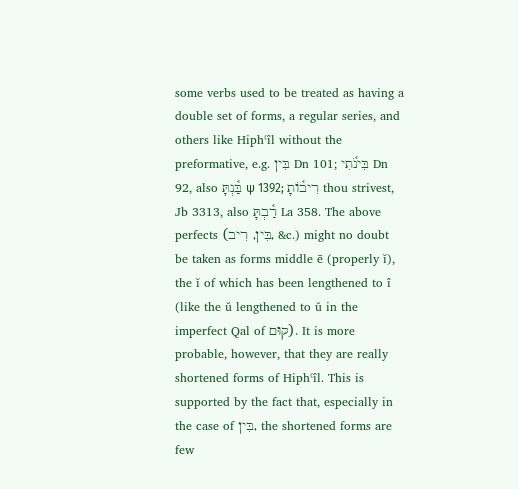some verbs used to be treated as having a double set of forms, a regular series, and others like Hiphʿîl without the preformative, e.g. בִּין Dn 101; בִּינֹ֫תִי Dn 92, also בַּ֫נְתָּ ψ 1392; רִיב֫וֹתָ thou strivest, Jb 3313, also רַ֫בְתָּ La 358. The above perfects (בִּין, רִיב, &c.) might no doubt be taken as forms middle ē (properly ĭ), the ĭ of which has been lengthened to î (like the ŭ lengthened to ŭ in the imperfect Qal of קוּם). It is more probable, however, that they are really shortened forms of Hiphʿîl. This is supported by the fact that, especially in the case of בִּין, the shortened forms are few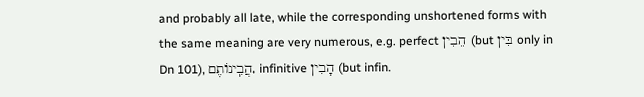and probably all late, while the corresponding unshortened forms with the same meaning are very numerous, e.g. perfect הֵבִין (but בִּין only in Dn 101), הֲבִֽינוֹתֶם, infinitive הָבִין (but infin.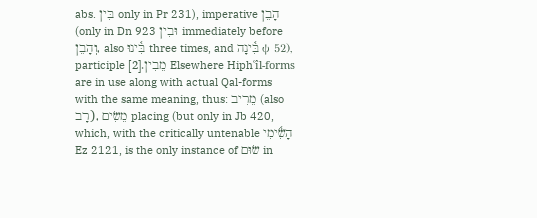abs. בִּין only in Pr 231), imperative הָבֵן (only in Dn 923 וּבִין immediately before וְהָבֵן, also בִּ֫ינוּ three times, and בִּ֫ינָה ψ 52), participle מֵבִין.[2] Elsewhere Hiphʿîl-forms are in use along with actual Qal-forms with the same meaning, thus: מֵרִיב (also רָב), מֵשִׂים placing (but only in Jb 420, which, with the critically untenable הָשִׂ֫ימִי Ez 2121, is the only instance of שׂוּם in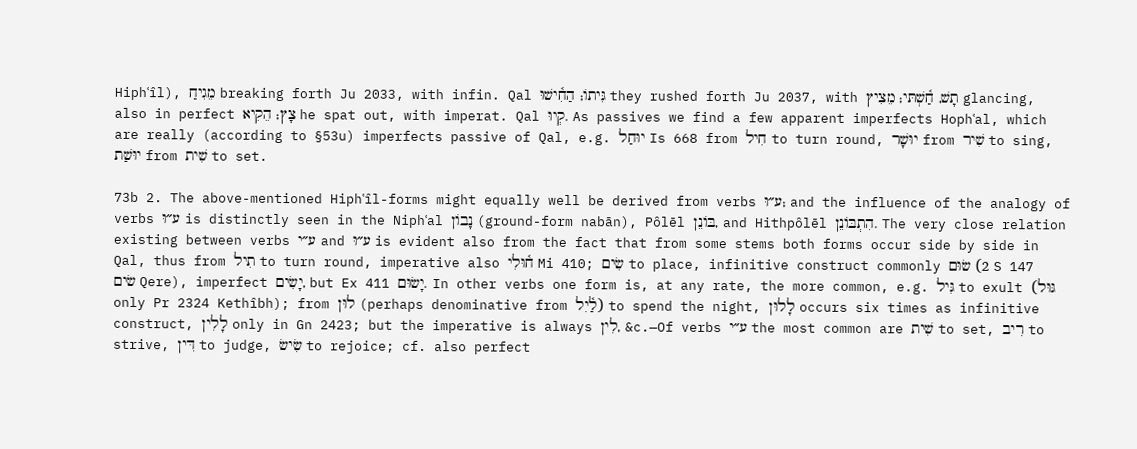Hiphʿîl), מֵגִיחַ breaking forth Ju 2033, with infin. Qal גִּיתוֹ; הַחִ֫ישׁוּ they rushed forth Ju 2037, with תָשׁ, חַ֫שְׁתּי; מֵצִיץ glancing, also in perfect צָץ; הֵקִיא he spat out, with imperat. Qal קְיוּ. As passives we find a few apparent imperfects Hophʿal, which are really (according to §53u) imperfects passive of Qal, e.g. יוּחַל Is 668 from חִיל to turn round, יוּשָׁר from שִׁיר to sing, יוּשַׁת from שִׁית to set.

73b 2. The above-mentioned Hiphʿîl-forms might equally well be derived from verbs ע״וּ; and the influence of the analogy of verbs ע״וּ is distinctly seen in the Niphʿal נָבוֹן (ground-form nabān), Pôlēl בּוֹנֵן, and Hithpôlēl הִתְבּוֹנֵן. The very close relation existing between verbs ע״י and ע״וּ is evident also from the fact that from some stems both forms occur side by side in Qal, thus from תִיל to turn round, imperative also ח֫וּלִי Mi 410; שִׂים to place, infinitive construct commonly שׂוּם (2 S 147 שׂים Qere), imperfect יָשִׂים, but Ex 411 יָשׂוּם. In other verbs one form is, at any rate, the more common, e.g. גִּיל to exult (גּוּל only Pr 2324 Kethîbh); from לוּן (perhaps denominative from לַ֫יִל) to spend the night, לָלוּן occurs six times as infinitive construct, לָלִין only in Gn 2423; but the imperative is always לִין, &c.—Of verbs ע״י the most common are שִׁית to set, רִיב to strive, דִּין to judge, שִׂישׂ to rejoice; cf. also perfect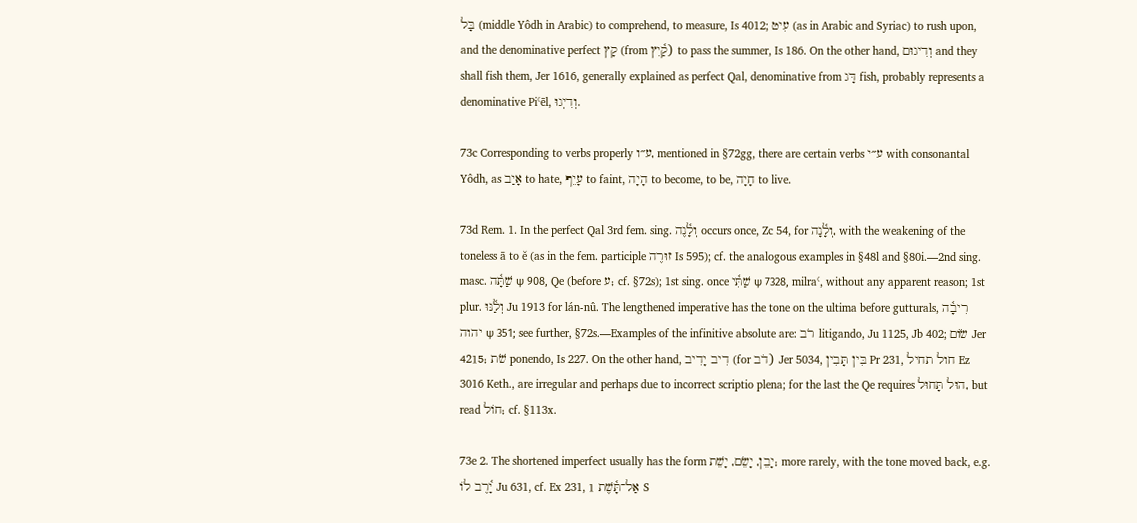בָּל (middle Yôdh in Arabic) to comprehend, to measure, Is 4012; עִיט (as in Arabic and Syriac) to rush upon, and the denominative perfect קָץ (from קַ֫יִץ) to pass the summer, Is 186. On the other hand, וְדִיגוּם and they shall fish them, Jer 1616, generally explained as perfect Qal, denominative from דָּג fish, probably represents a denominative Piʿēl, וְדִיְגוּ.

73c Corresponding to verbs properly ע״ו, mentioned in §72gg, there are certain verbs ע״י with consonantal Yôdh, as אָיַב to hate, עָיֵף to faint, הָיָה to become, to be, חָיָה to live.

73d Rem. 1. In the perfect Qal 3rd fem. sing. וְלָ֫נֶה occurs once, Zc 54, for וְלָ֫נָה, with the weakening of the toneless ā to ĕ (as in the fem. participle זוּרֶה Is 595); cf. the analogous examples in §48l and §80i.—2nd sing. masc. שַׁתָּ֫ה ψ 908, Qe (before ע; cf. §72s); 1st sing. once שַׁתִּ֫י ψ 7328, milraʿ, without any apparent reason; 1st plur. וְלַ֫נּוּ Ju 1913 for lán-nû. The lengthened imperative has the tone on the ultima before gutturals, רִיבָ֫ה יהוה ψ 351; see further, §72s.—Examples of the infinitive absolute are: רֹב litigando, Ju 1125, Jb 402; שׂוֹם Jer 4215; שֹׁת ponendo, Is 227. On the other hand, דִיב יָדִיב (for דֹב) Jer 5034, בִּין תָּבִין Pr 231, חול תחיל Ez 3016 Keth., are irregular and perhaps due to incorrect scriptio plena; for the last the Qe requires הוּל תָּחוּל, but read חוֹל; cf. §113x.

73e 2. The shortened imperfect usually has the form יָבֵן, יָשֵׂם, יָשֵׁת; more rarely, with the tone moved back, e.g. יָ֫רֶב לוֹ Ju 631, cf. Ex 231, אַל־תָּ֫שֶׁת 1 S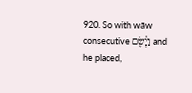920. So with wāw consecutive וַיָ֫שֶׂם and he placed,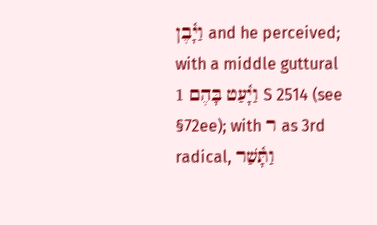וַיָ֫בֶן and he perceived; with a middle guttural וַיָ֫עַט בָּהֶם 1 S 2514 (see §72ee); with ר as 3rd radical, וַתָּ֫שַׁר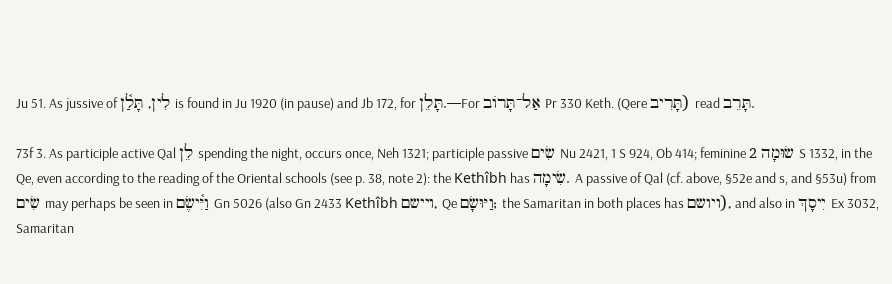Ju 51. As jussive of לִין, תָּלַ֫ן is found in Ju 1920 (in pause) and Jb 172, for תָּלֵן.—For אַל־תָּרוֹב Pr 330 Keth. (Qere תָּרִיב) read תָּרֵב.

73f 3. As participle active Qal לֵן spending the night, occurs once, Neh 1321; participle passive שִׂים Nu 2421, 1 S 924, Ob 414; feminine שׂוּמָה 2 S 1332, in the Qe, even according to the reading of the Oriental schools (see p. 38, note 2): the Kethîbh has שִׂימָה. A passive of Qal (cf. above, §52e and s, and §53u) from שִׂים may perhaps be seen in וַיִּ֫ישֶׂם Gn 5026 (also Gn 2433 Kethîbh ויישם, Qe וַיּוּשָׂם; the Samaritan in both places has ויושם), and also in יִיסָךְ Ex 3032, Samaritan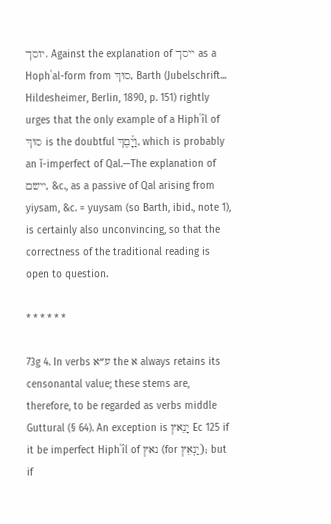יוסך. Against the explanation of ייסך as a Hophʿal-form from סוּךְ, Barth (Jubelschrift... Hildesheimer, Berlin, 1890, p. 151) rightly urges that the only example of a Hiphʿîl of סוּךְ is the doubtful וַיָ֫םֶךְ, which is probably an ĭ-imperfect of Qal.—The explanation of יישם, &c., as a passive of Qal arising from yiysam, &c. = yuysam (so Barth, ibid., note 1), is certainly also unconvincing, so that the correctness of the traditional reading is open to question.

* * * * * *

73g 4. In verbs ע״א the א always retains its censonantal value; these stems are, therefore, to be regarded as verbs middle Guttural (§ 64). An exception is יָנֵאץ Ec 125 if it be imperfect Hiphʿîl of נאץ (for יַנְאֵץ); but if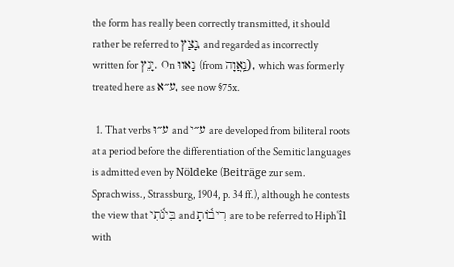the form has really been correctly transmitted, it should rather be referred to נָצַץ, and regarded as incorrectly written for יָנֵץ. On נָאווּ (from נַֽאֲוָה), which was formerly treated here as ע״א, see now §75x.

  1. That verbs ע״וּ and ע״י are developed from biliteral roots at a period before the differentiation of the Semitic languages is admitted even by Nöldeke (Beiträge zur sem. Sprachwiss., Strassburg, 1904, p. 34 ff.), although he contests the view that בִּינֹ֫תִי and רִיב֫וֹתָ are to be referred to Hiphʿîl with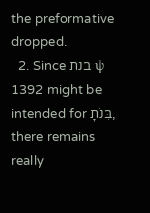the preformative dropped.
  2. Since בנת ψ 1392 might be intended for בִּנֹתָ, there remains really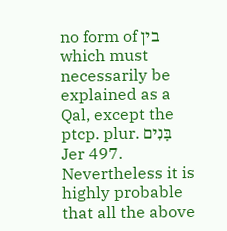no form of בין which must necessarily be explained as a Qal, except the ptcp. plur. בָּנִים Jer 497. Nevertheless it is highly probable that all the above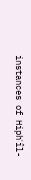instances of Hiphʿîl-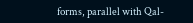forms, parallel with Qal-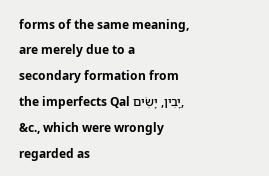forms of the same meaning, are merely due to a secondary formation from the imperfects Qal יָבִין, יָשִׂים, &c., which were wrongly regarded as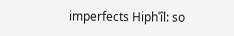imperfects Hiphʿîl: so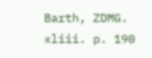Barth, ZDMG. xliii. p. 190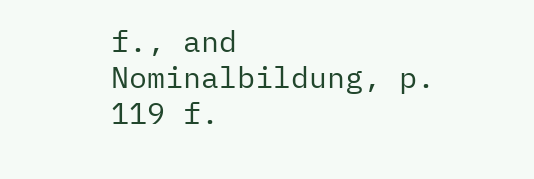f., and Nominalbildung, p. 119 f.